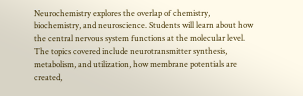Neurochemistry explores the overlap of chemistry, biochemistry, and neuroscience. Students will learn about how the central nervous system functions at the molecular level. The topics covered include neurotransmitter synthesis, metabolism, and utilization, how membrane potentials are created,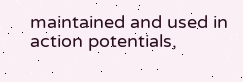maintained and used in action potentials,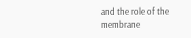and the role of the membrane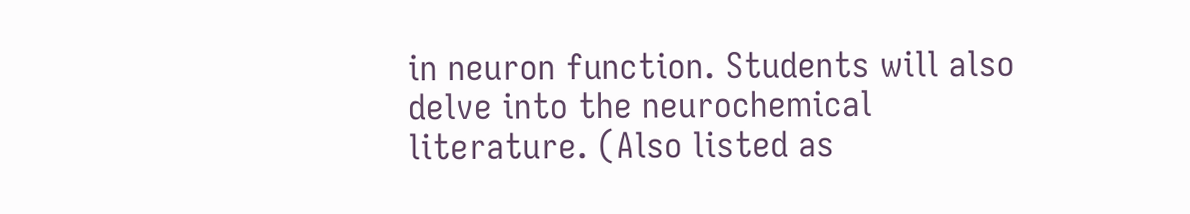in neuron function. Students will also delve into the neurochemical literature. (Also listed as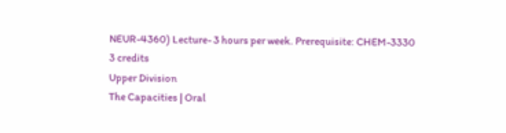NEUR-4360) Lecture- 3 hours per week. Prerequisite: CHEM-3330
3 credits
Upper Division
The Capacities | Oral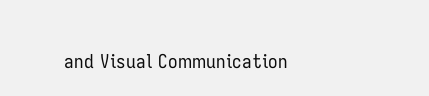and Visual Communication